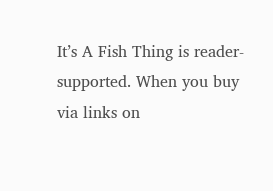It’s A Fish Thing is reader-supported. When you buy via links on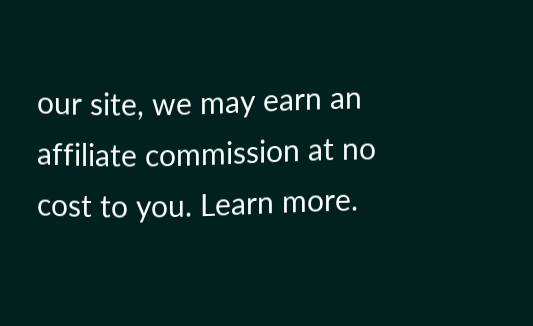our site, we may earn an affiliate commission at no cost to you. Learn more.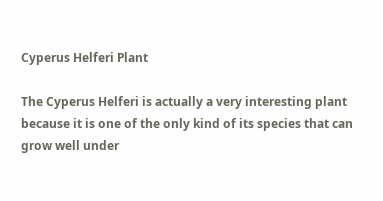Cyperus Helferi Plant

The Cyperus Helferi is actually a very interesting plant because it is one of the only kind of its species that can grow well under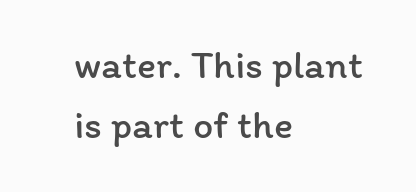water. This plant is part of the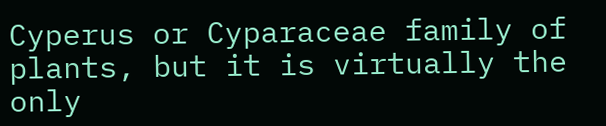Cyperus or Cyparaceae family of plants, but it is virtually the only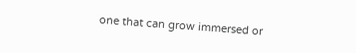one that can grow immersed or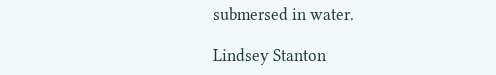submersed in water.

Lindsey Stanton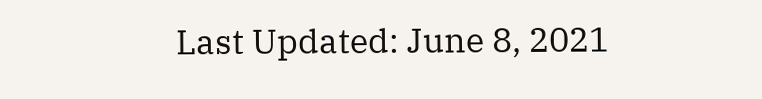Last Updated: June 8, 2021